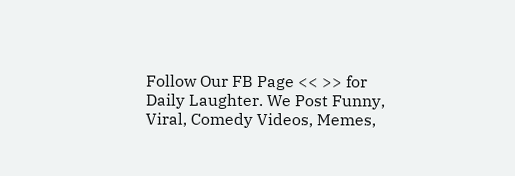Follow Our FB Page << >> for Daily Laughter. We Post Funny, Viral, Comedy Videos, Memes,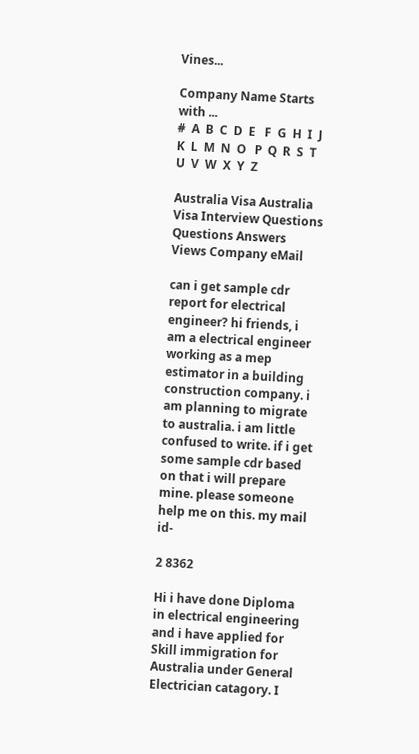Vines...

Company Name Starts with ...
#  A  B  C  D  E   F  G  H  I  J   K  L  M  N  O   P  Q  R  S  T   U  V  W  X  Y  Z

Australia Visa Australia Visa Interview Questions
Questions Answers Views Company eMail

can i get sample cdr report for electrical engineer? hi friends, i am a electrical engineer working as a mep estimator in a building construction company. i am planning to migrate to australia. i am little confused to write. if i get some sample cdr based on that i will prepare mine. please someone help me on this. my mail id-

2 8362

Hi i have done Diploma in electrical engineering and i have applied for Skill immigration for Australia under General Electrician catagory. I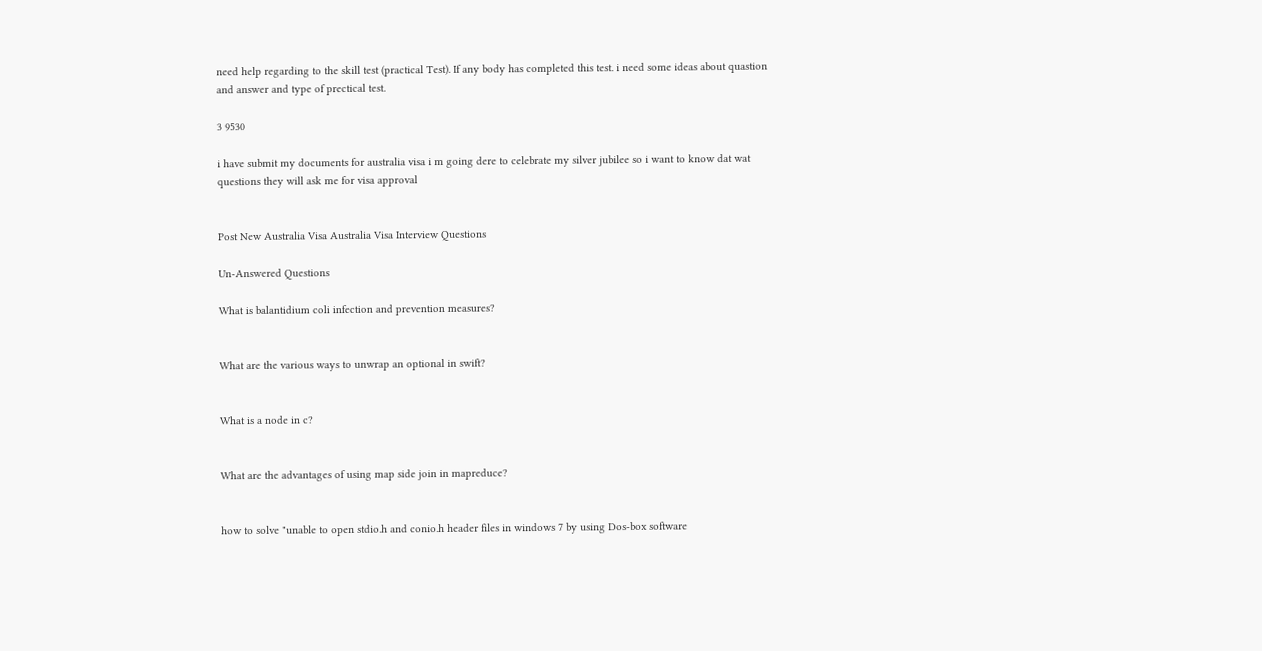need help regarding to the skill test (practical Test). If any body has completed this test. i need some ideas about quastion and answer and type of prectical test.

3 9530

i have submit my documents for australia visa i m going dere to celebrate my silver jubilee so i want to know dat wat questions they will ask me for visa approval


Post New Australia Visa Australia Visa Interview Questions

Un-Answered Questions

What is balantidium coli infection and prevention measures?


What are the various ways to unwrap an optional in swift?


What is a node in c?


What are the advantages of using map side join in mapreduce?


how to solve "unable to open stdio.h and conio.h header files in windows 7 by using Dos-box software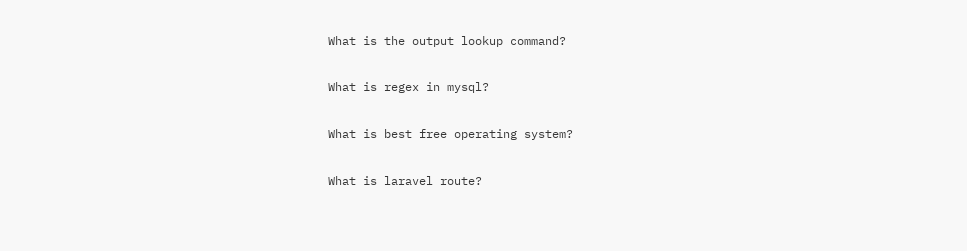What is the output lookup command?


What is regex in mysql?


What is best free operating system?


What is laravel route?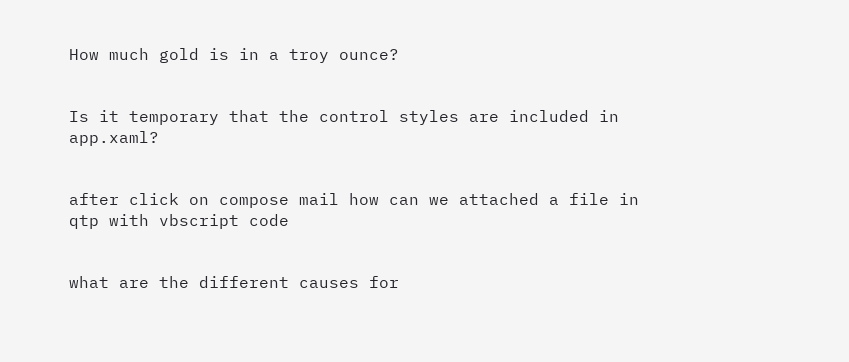How much gold is in a troy ounce?


Is it temporary that the control styles are included in app.xaml?


after click on compose mail how can we attached a file in qtp with vbscript code


what are the different causes for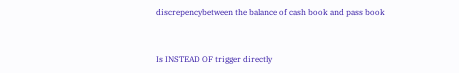discrepencybetween the balance of cash book and pass book


Is INSTEAD OF trigger directly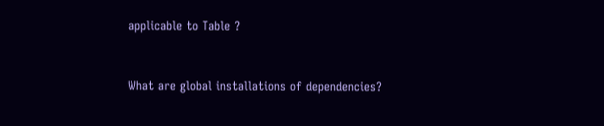applicable to Table ?


What are global installations of dependencies?